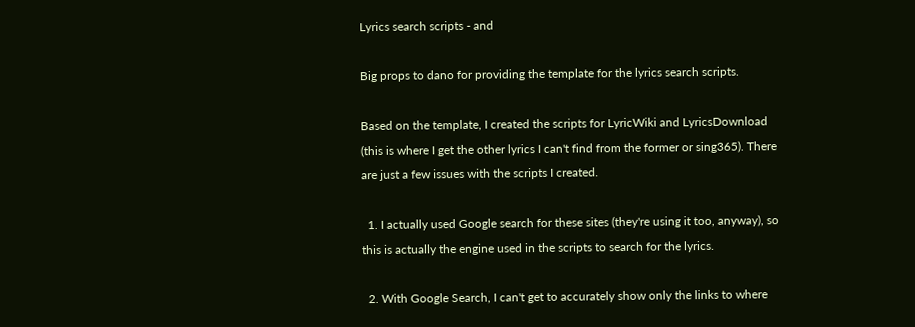Lyrics search scripts - and

Big props to dano for providing the template for the lyrics search scripts.

Based on the template, I created the scripts for LyricWiki and LyricsDownload (this is where I get the other lyrics I can't find from the former or sing365). There are just a few issues with the scripts I created.

  1. I actually used Google search for these sites (they're using it too, anyway), so this is actually the engine used in the scripts to search for the lyrics.

  2. With Google Search, I can't get to accurately show only the links to where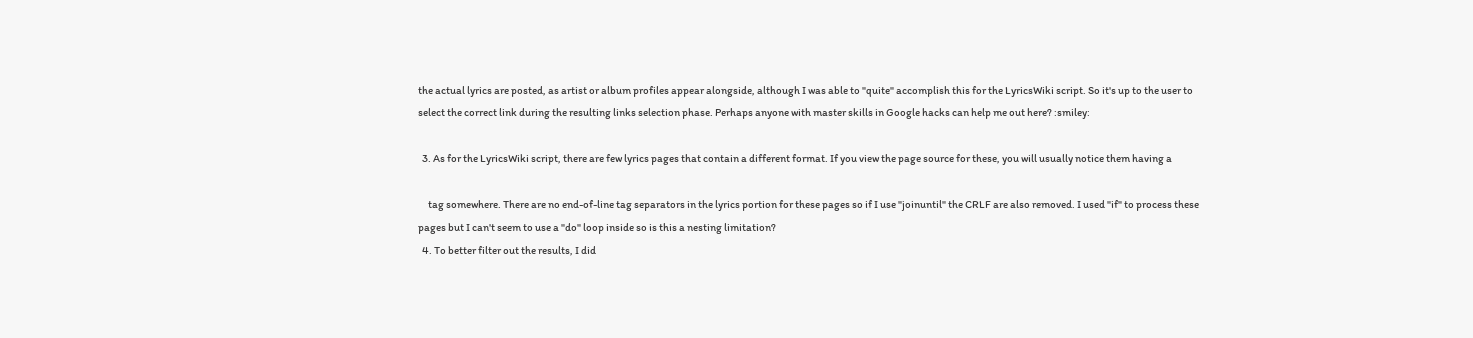the actual lyrics are posted, as artist or album profiles appear alongside, although I was able to "quite" accomplish this for the LyricsWiki script. So it's up to the user to select the correct link during the resulting links selection phase. Perhaps anyone with master skills in Google hacks can help me out here? :smiley:

  3. As for the LyricsWiki script, there are few lyrics pages that contain a different format. If you view the page source for these, you will usually notice them having a

     tag somewhere. There are no end-of-line tag separators in the lyrics portion for these pages so if I use "joinuntil" the CRLF are also removed. I used "if" to process these pages but I can't seem to use a "do" loop inside so is this a nesting limitation?
  4. To better filter out the results, I did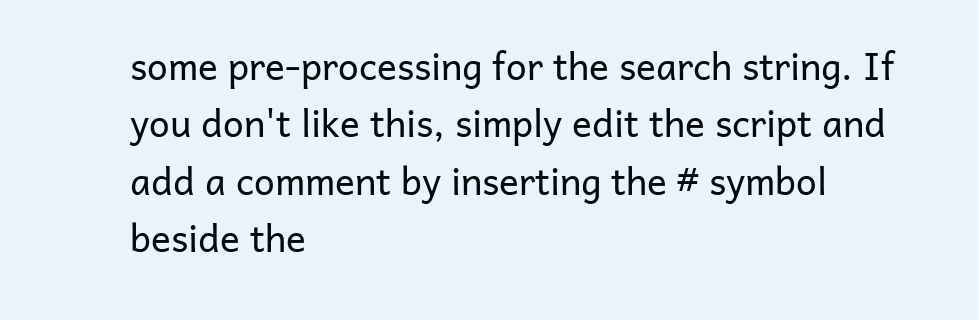some pre-processing for the search string. If you don't like this, simply edit the script and add a comment by inserting the # symbol beside the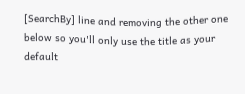[SearchBy] line and removing the other one below so you'll only use the title as your default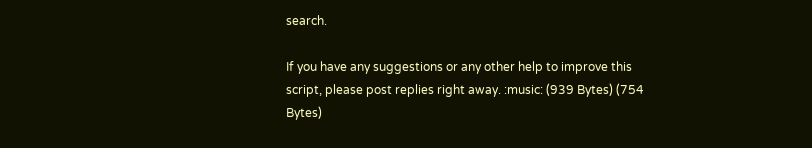search.

If you have any suggestions or any other help to improve this script, please post replies right away. :music: (939 Bytes) (754 Bytes)